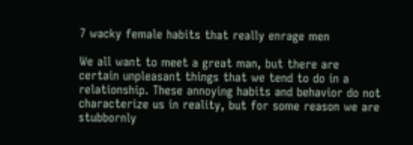7 wacky female habits that really enrage men

We all want to meet a great man, but there are certain unpleasant things that we tend to do in a relationship. These annoying habits and behavior do not characterize us in reality, but for some reason we are stubbornly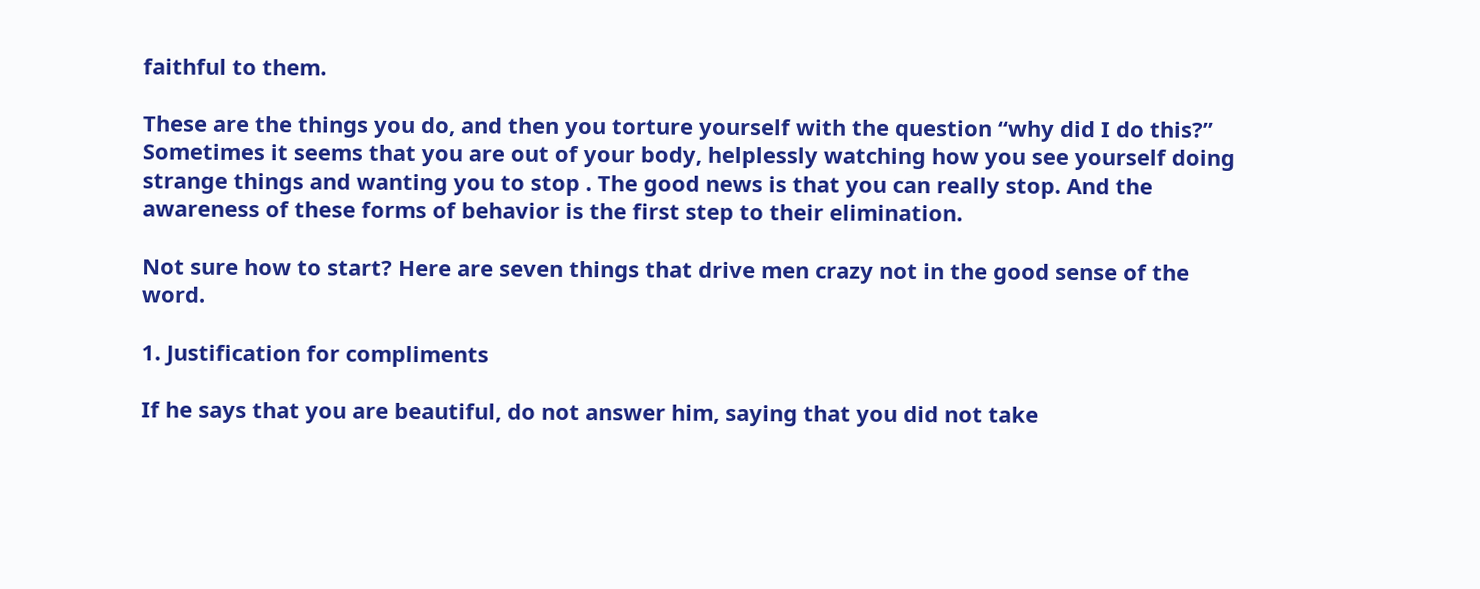faithful to them.

These are the things you do, and then you torture yourself with the question “why did I do this?” Sometimes it seems that you are out of your body, helplessly watching how you see yourself doing strange things and wanting you to stop . The good news is that you can really stop. And the awareness of these forms of behavior is the first step to their elimination.

Not sure how to start? Here are seven things that drive men crazy not in the good sense of the word.

1. Justification for compliments

If he says that you are beautiful, do not answer him, saying that you did not take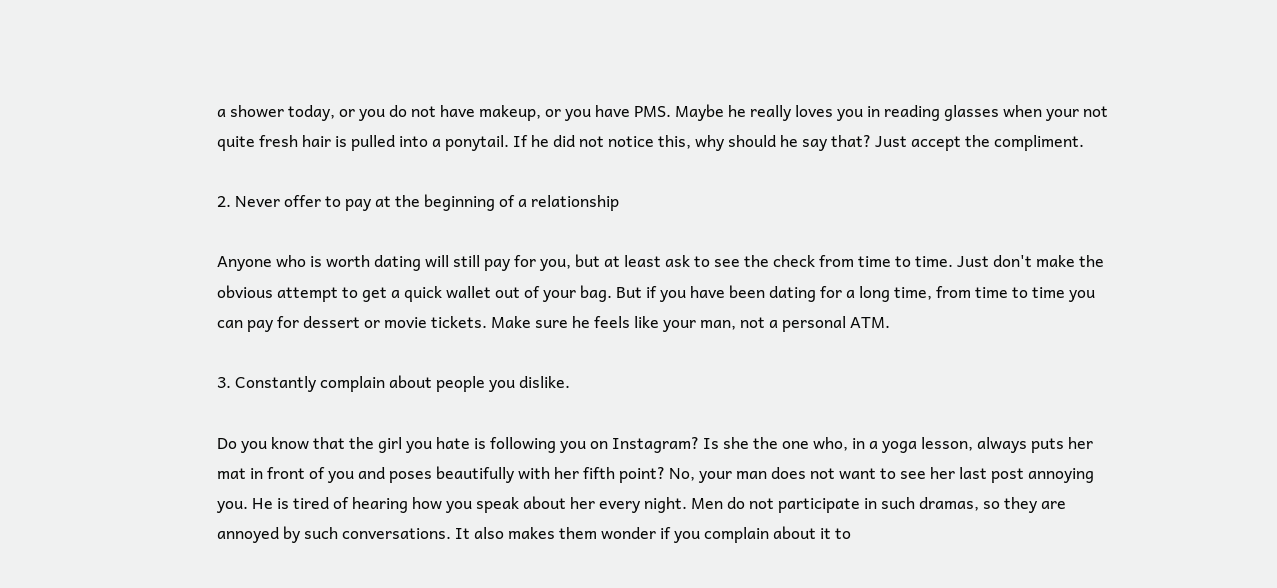a shower today, or you do not have makeup, or you have PMS. Maybe he really loves you in reading glasses when your not quite fresh hair is pulled into a ponytail. If he did not notice this, why should he say that? Just accept the compliment.

2. Never offer to pay at the beginning of a relationship

Anyone who is worth dating will still pay for you, but at least ask to see the check from time to time. Just don't make the obvious attempt to get a quick wallet out of your bag. But if you have been dating for a long time, from time to time you can pay for dessert or movie tickets. Make sure he feels like your man, not a personal ATM.

3. Constantly complain about people you dislike.

Do you know that the girl you hate is following you on Instagram? Is she the one who, in a yoga lesson, always puts her mat in front of you and poses beautifully with her fifth point? No, your man does not want to see her last post annoying you. He is tired of hearing how you speak about her every night. Men do not participate in such dramas, so they are annoyed by such conversations. It also makes them wonder if you complain about it to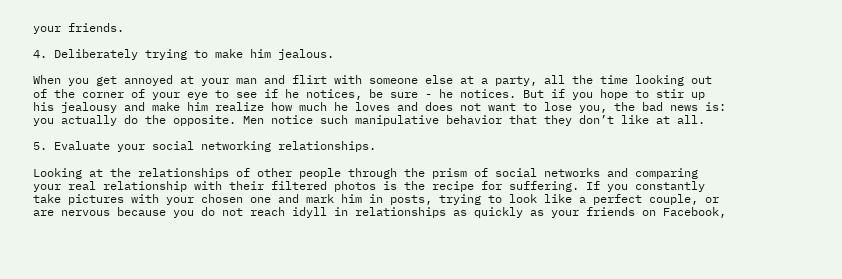your friends.

4. Deliberately trying to make him jealous.

When you get annoyed at your man and flirt with someone else at a party, all the time looking out of the corner of your eye to see if he notices, be sure - he notices. But if you hope to stir up his jealousy and make him realize how much he loves and does not want to lose you, the bad news is: you actually do the opposite. Men notice such manipulative behavior that they don’t like at all.

5. Evaluate your social networking relationships.

Looking at the relationships of other people through the prism of social networks and comparing your real relationship with their filtered photos is the recipe for suffering. If you constantly take pictures with your chosen one and mark him in posts, trying to look like a perfect couple, or are nervous because you do not reach idyll in relationships as quickly as your friends on Facebook,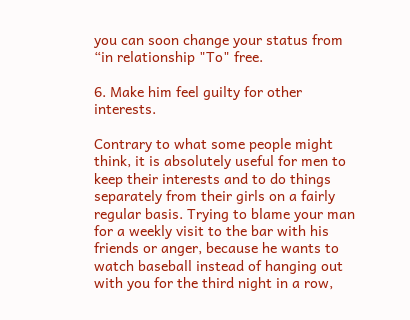you can soon change your status from “in relationship "To" free.

6. Make him feel guilty for other interests.

Contrary to what some people might think, it is absolutely useful for men to keep their interests and to do things separately from their girls on a fairly regular basis. Trying to blame your man for a weekly visit to the bar with his friends or anger, because he wants to watch baseball instead of hanging out with you for the third night in a row,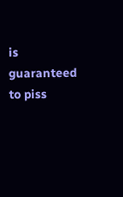is guaranteed to piss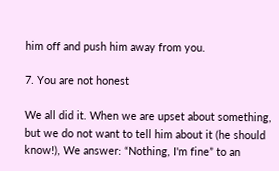him off and push him away from you.

7. You are not honest

We all did it. When we are upset about something, but we do not want to tell him about it (he should know!), We answer: “Nothing, I'm fine” to an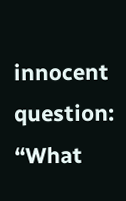innocent question: “What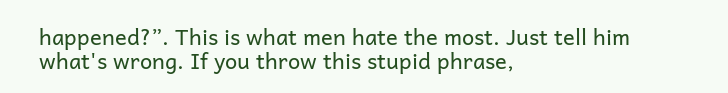happened?”. This is what men hate the most. Just tell him what's wrong. If you throw this stupid phrase,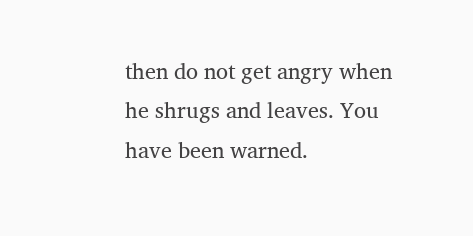then do not get angry when he shrugs and leaves. You have been warned.